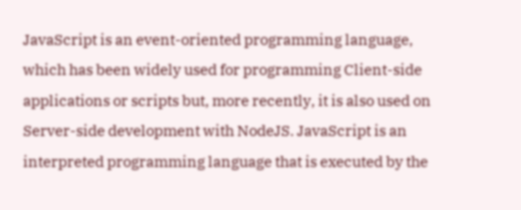JavaScript is an event-oriented programming language, which has been widely used for programming Client-side applications or scripts but, more recently, it is also used on Server-side development with NodeJS. JavaScript is an interpreted programming language that is executed by the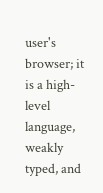user's browser; it is a high-level language, weakly typed, and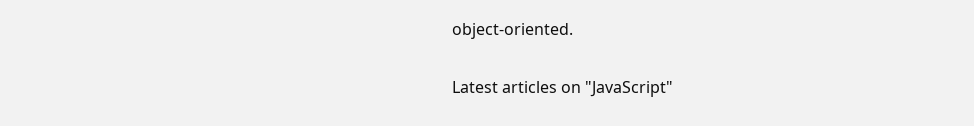object-oriented.

Latest articles on "JavaScript"